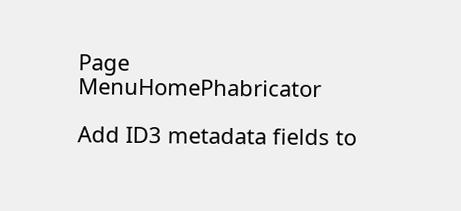Page MenuHomePhabricator

Add ID3 metadata fields to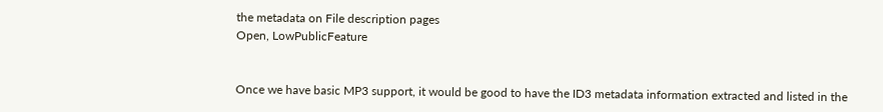the metadata on File description pages
Open, LowPublicFeature


Once we have basic MP3 support, it would be good to have the ID3 metadata information extracted and listed in the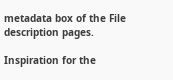metadata box of the File description pages.

Inspiration for the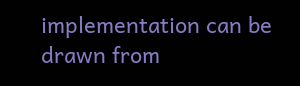implementation can be drawn from